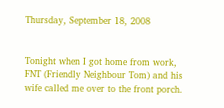Thursday, September 18, 2008


Tonight when I got home from work, FNT (Friendly Neighbour Tom) and his wife called me over to the front porch.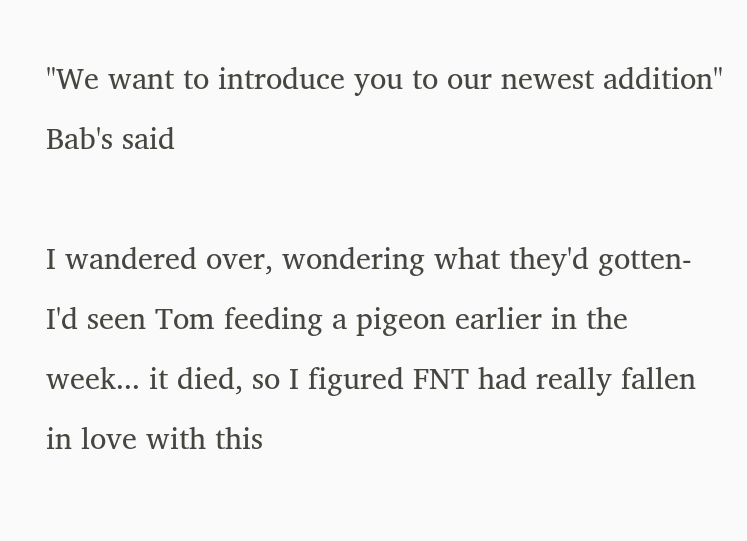"We want to introduce you to our newest addition" Bab's said

I wandered over, wondering what they'd gotten- I'd seen Tom feeding a pigeon earlier in the week... it died, so I figured FNT had really fallen in love with this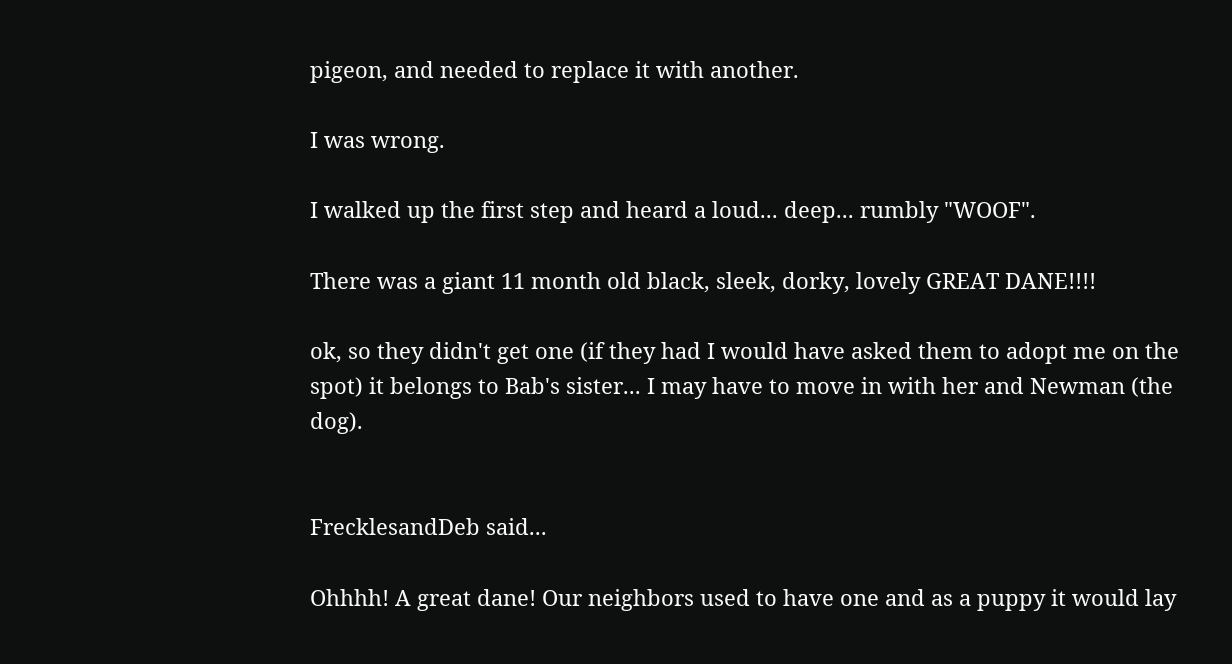pigeon, and needed to replace it with another.

I was wrong.

I walked up the first step and heard a loud... deep... rumbly "WOOF".

There was a giant 11 month old black, sleek, dorky, lovely GREAT DANE!!!!

ok, so they didn't get one (if they had I would have asked them to adopt me on the spot) it belongs to Bab's sister... I may have to move in with her and Newman (the dog).


FrecklesandDeb said...

Ohhhh! A great dane! Our neighbors used to have one and as a puppy it would lay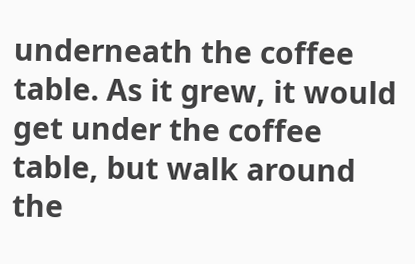underneath the coffee table. As it grew, it would get under the coffee table, but walk around the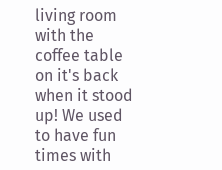living room with the coffee table on it's back when it stood up! We used to have fun times with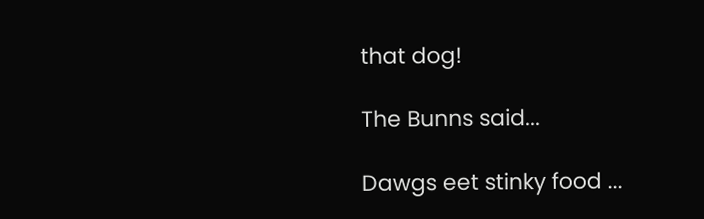that dog!

The Bunns said...

Dawgs eet stinky food ...